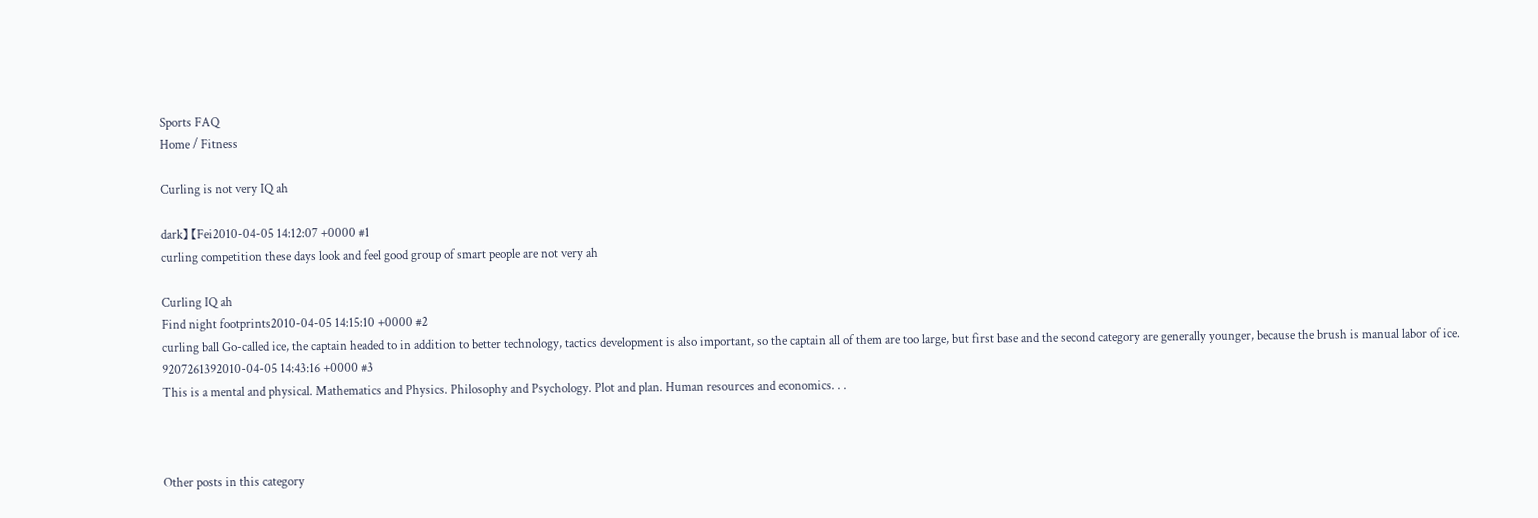Sports FAQ
Home / Fitness

Curling is not very IQ ah

dark】 【Fei2010-04-05 14:12:07 +0000 #1
curling competition these days look and feel good group of smart people are not very ah

Curling IQ ah
Find night footprints2010-04-05 14:15:10 +0000 #2
curling ball Go-called ice, the captain headed to in addition to better technology, tactics development is also important, so the captain all of them are too large, but first base and the second category are generally younger, because the brush is manual labor of ice.
9207261392010-04-05 14:43:16 +0000 #3
This is a mental and physical. Mathematics and Physics. Philosophy and Psychology. Plot and plan. Human resources and economics. . .



Other posts in this category